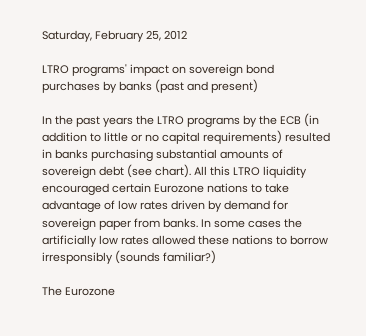Saturday, February 25, 2012

LTRO programs' impact on sovereign bond purchases by banks (past and present)

In the past years the LTRO programs by the ECB (in addition to little or no capital requirements) resulted in banks purchasing substantial amounts of sovereign debt (see chart). All this LTRO liquidity encouraged certain Eurozone nations to take advantage of low rates driven by demand for sovereign paper from banks. In some cases the artificially low rates allowed these nations to borrow irresponsibly (sounds familiar?)

The Eurozone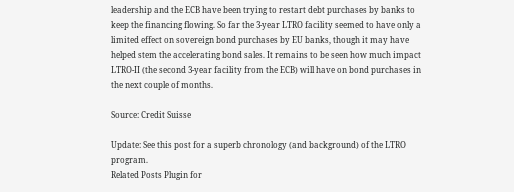leadership and the ECB have been trying to restart debt purchases by banks to keep the financing flowing. So far the 3-year LTRO facility seemed to have only a limited effect on sovereign bond purchases by EU banks, though it may have helped stem the accelerating bond sales. It remains to be seen how much impact LTRO-II (the second 3-year facility from the ECB) will have on bond purchases in the next couple of months.

Source: Credit Suisse

Update: See this post for a superb chronology (and background) of the LTRO program.
Related Posts Plugin for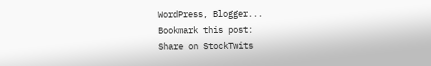WordPress, Blogger...
Bookmark this post:
Share on StockTwits